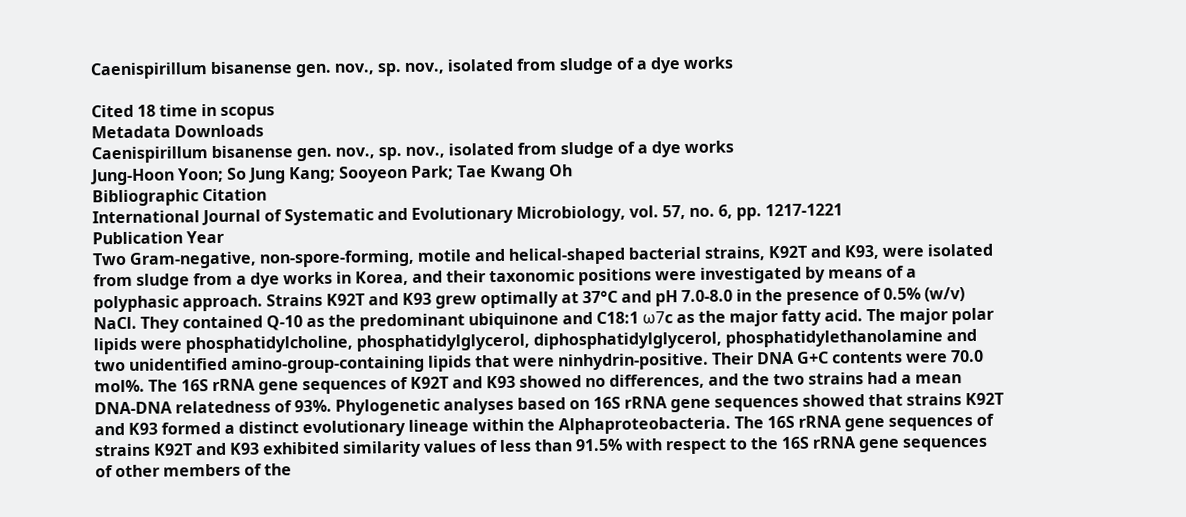Caenispirillum bisanense gen. nov., sp. nov., isolated from sludge of a dye works

Cited 18 time in scopus
Metadata Downloads
Caenispirillum bisanense gen. nov., sp. nov., isolated from sludge of a dye works
Jung-Hoon Yoon; So Jung Kang; Sooyeon Park; Tae Kwang Oh
Bibliographic Citation
International Journal of Systematic and Evolutionary Microbiology, vol. 57, no. 6, pp. 1217-1221
Publication Year
Two Gram-negative, non-spore-forming, motile and helical-shaped bacterial strains, K92T and K93, were isolated from sludge from a dye works in Korea, and their taxonomic positions were investigated by means of a polyphasic approach. Strains K92T and K93 grew optimally at 37°C and pH 7.0-8.0 in the presence of 0.5% (w/v) NaCl. They contained Q-10 as the predominant ubiquinone and C18:1 ω7c as the major fatty acid. The major polar lipids were phosphatidylcholine, phosphatidylglycerol, diphosphatidylglycerol, phosphatidylethanolamine and two unidentified amino-group-containing lipids that were ninhydrin-positive. Their DNA G+C contents were 70.0 mol%. The 16S rRNA gene sequences of K92T and K93 showed no differences, and the two strains had a mean DNA-DNA relatedness of 93%. Phylogenetic analyses based on 16S rRNA gene sequences showed that strains K92T and K93 formed a distinct evolutionary lineage within the Alphaproteobacteria. The 16S rRNA gene sequences of strains K92T and K93 exhibited similarity values of less than 91.5% with respect to the 16S rRNA gene sequences of other members of the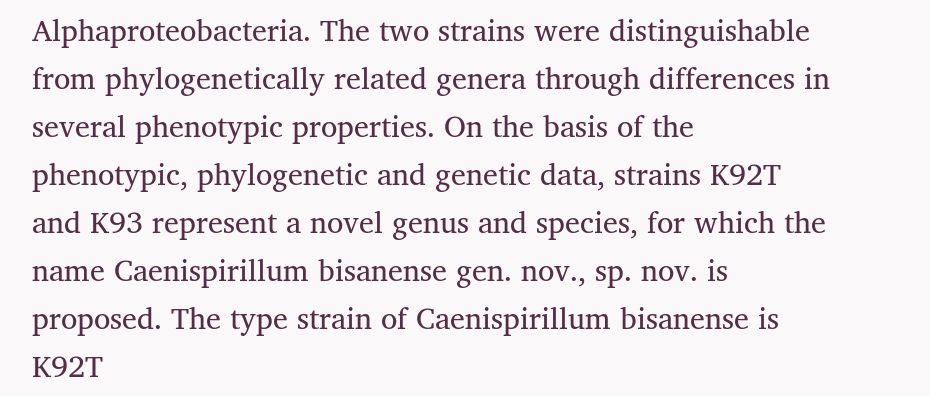Alphaproteobacteria. The two strains were distinguishable from phylogenetically related genera through differences in several phenotypic properties. On the basis of the phenotypic, phylogenetic and genetic data, strains K92T and K93 represent a novel genus and species, for which the name Caenispirillum bisanense gen. nov., sp. nov. is proposed. The type strain of Caenispirillum bisanense is K92T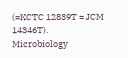(=KCTC 12839T = JCM 14346T).
Microbiology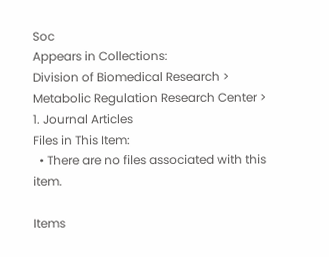Soc
Appears in Collections:
Division of Biomedical Research > Metabolic Regulation Research Center > 1. Journal Articles
Files in This Item:
  • There are no files associated with this item.

Items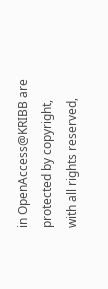in OpenAccess@KRIBB are protected by copyright, with all rights reserved,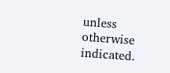unless otherwise indicated.